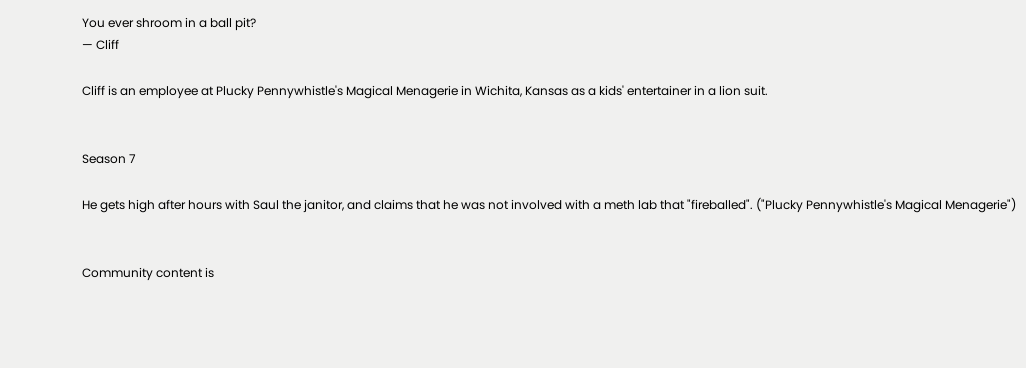You ever shroom in a ball pit?
— Cliff

Cliff is an employee at Plucky Pennywhistle's Magical Menagerie in Wichita, Kansas as a kids' entertainer in a lion suit.


Season 7

He gets high after hours with Saul the janitor, and claims that he was not involved with a meth lab that "fireballed". ("Plucky Pennywhistle's Magical Menagerie")


Community content is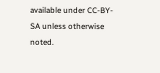available under CC-BY-SA unless otherwise noted.